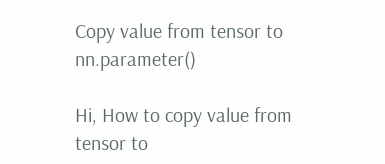Copy value from tensor to nn.parameter()

Hi, How to copy value from tensor to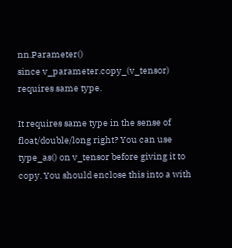nn.Parameter()
since v_parameter.copy_(v_tensor) requires same type.

It requires same type in the sense of float/double/long right? You can use type_as() on v_tensor before giving it to copy. You should enclose this into a with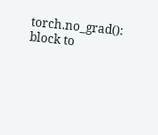torch.no_grad(): block to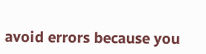avoid errors because you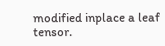modified inplace a leaf tensor.